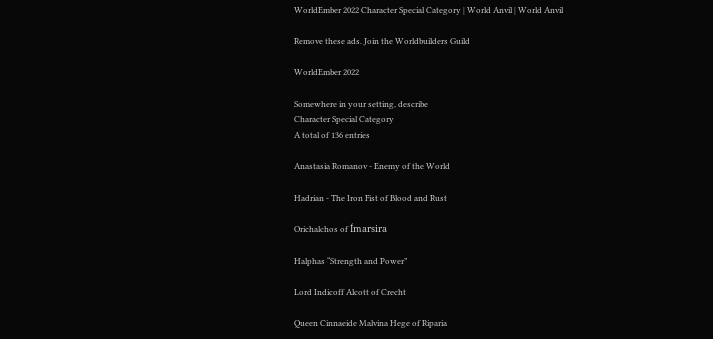WorldEmber 2022 Character Special Category | World Anvil | World Anvil

Remove these ads. Join the Worldbuilders Guild

WorldEmber 2022

Somewhere in your setting, describe
Character Special Category
A total of 136 entries

Anastasia Romanov - Enemy of the World

Hadrian - The Iron Fist of Blood and Rust

Orichalchos of Ímarsira

Halphas “Strength and Power”

Lord Indicoff Alcott of Crecht

Queen Cinnaeide Malvina Hege of Riparia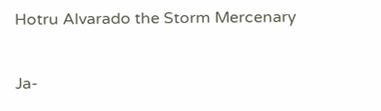Hotru Alvarado the Storm Mercenary

Ja-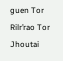guen Tor Rilr’rao Tor Jhoutai